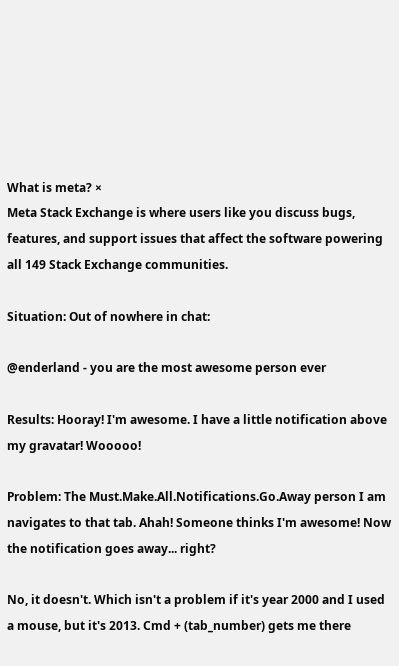What is meta? ×
Meta Stack Exchange is where users like you discuss bugs, features, and support issues that affect the software powering all 149 Stack Exchange communities.

Situation: Out of nowhere in chat:

@enderland - you are the most awesome person ever

Results: Hooray! I'm awesome. I have a little notification above my gravatar! Wooooo!

Problem: The Must.Make.All.Notifications.Go.Away person I am navigates to that tab. Ahah! Someone thinks I'm awesome! Now the notification goes away... right?

No, it doesn't. Which isn't a problem if it's year 2000 and I used a mouse, but it's 2013. Cmd + (tab_number) gets me there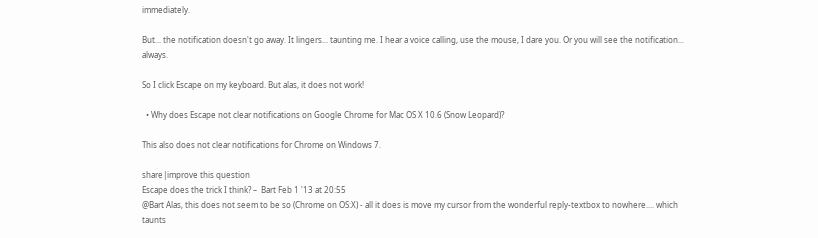immediately.

But... the notification doesn't go away. It lingers... taunting me. I hear a voice calling, use the mouse, I dare you. Or you will see the notification... always.

So I click Escape on my keyboard. But alas, it does not work!

  • Why does Escape not clear notifications on Google Chrome for Mac OS X 10.6 (Snow Leopard)?

This also does not clear notifications for Chrome on Windows 7.

share|improve this question
Escape does the trick I think? –  Bart Feb 1 '13 at 20:55
@Bart Alas, this does not seem to be so (Chrome on OS:X) - all it does is move my cursor from the wonderful reply-textbox to nowhere.... which taunts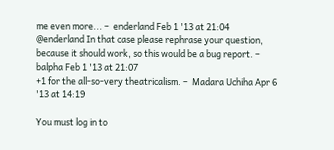me even more... –  enderland Feb 1 '13 at 21:04
@enderland In that case please rephrase your question, because it should work, so this would be a bug report. –  balpha Feb 1 '13 at 21:07
+1 for the all-so-very theatricalism. –  Madara Uchiha Apr 6 '13 at 14:19

You must log in to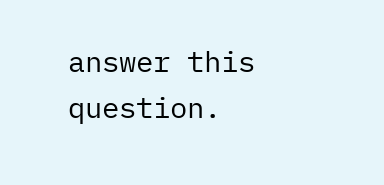answer this question.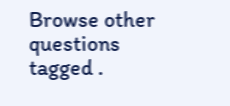Browse other questions tagged .